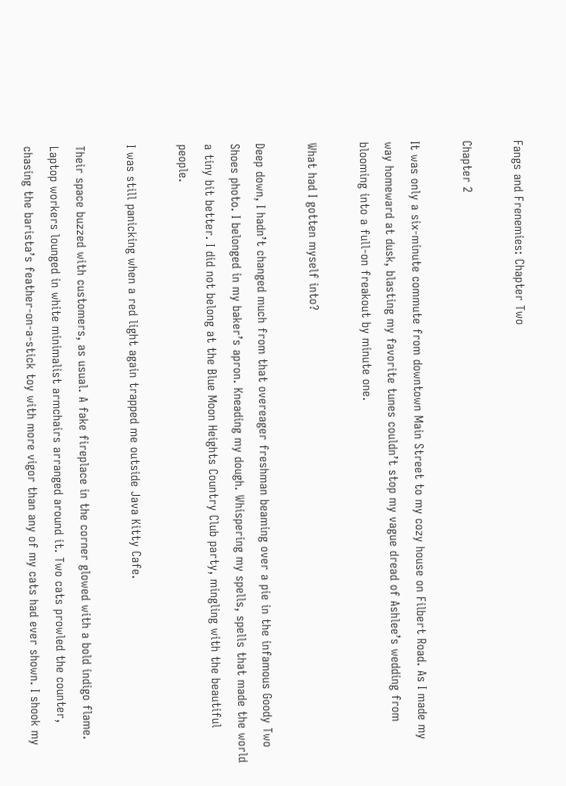Fangs and Frenemies: Chapter Two

Chapter 2

It was only a six-minute commute from downtown Main Street to my cozy house on Filbert Road. As I made my way homeward at dusk, blasting my favorite tunes couldn’t stop my vague dread of Ashlee’s wedding from blooming into a full-on freakout by minute one.

What had I gotten myself into?

Deep down, I hadn’t changed much from that overeager freshman beaming over a pie in the infamous Goody Two Shoes photo. I belonged in my baker’s apron. Kneading my dough. Whispering my spells, spells that made the world a tiny bit better. I did not belong at the Blue Moon Heights Country Club party, mingling with the beautiful people.

I was still panicking when a red light again trapped me outside Java Kitty Cafe.

Their space buzzed with customers, as usual. A fake fireplace in the corner glowed with a bold indigo flame. Laptop workers lounged in white minimalist armchairs arranged around it. Two cats prowled the counter, chasing the barista’s feather-on-a-stick toy with more vigor than any of my cats had ever shown. I shook my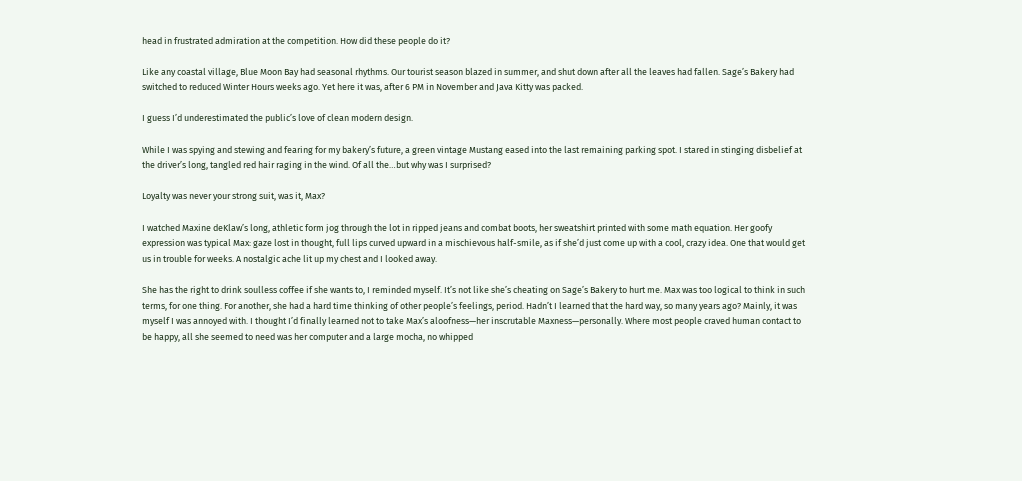head in frustrated admiration at the competition. How did these people do it?

Like any coastal village, Blue Moon Bay had seasonal rhythms. Our tourist season blazed in summer, and shut down after all the leaves had fallen. Sage’s Bakery had switched to reduced Winter Hours weeks ago. Yet here it was, after 6 PM in November and Java Kitty was packed.

I guess I’d underestimated the public’s love of clean modern design.

While I was spying and stewing and fearing for my bakery’s future, a green vintage Mustang eased into the last remaining parking spot. I stared in stinging disbelief at the driver’s long, tangled red hair raging in the wind. Of all the…but why was I surprised?

Loyalty was never your strong suit, was it, Max?

I watched Maxine deKlaw’s long, athletic form jog through the lot in ripped jeans and combat boots, her sweatshirt printed with some math equation. Her goofy expression was typical Max: gaze lost in thought, full lips curved upward in a mischievous half-smile, as if she’d just come up with a cool, crazy idea. One that would get us in trouble for weeks. A nostalgic ache lit up my chest and I looked away.

She has the right to drink soulless coffee if she wants to, I reminded myself. It’s not like she’s cheating on Sage’s Bakery to hurt me. Max was too logical to think in such terms, for one thing. For another, she had a hard time thinking of other people’s feelings, period. Hadn’t I learned that the hard way, so many years ago? Mainly, it was myself I was annoyed with. I thought I’d finally learned not to take Max’s aloofness—her inscrutable Maxness—personally. Where most people craved human contact to be happy, all she seemed to need was her computer and a large mocha, no whipped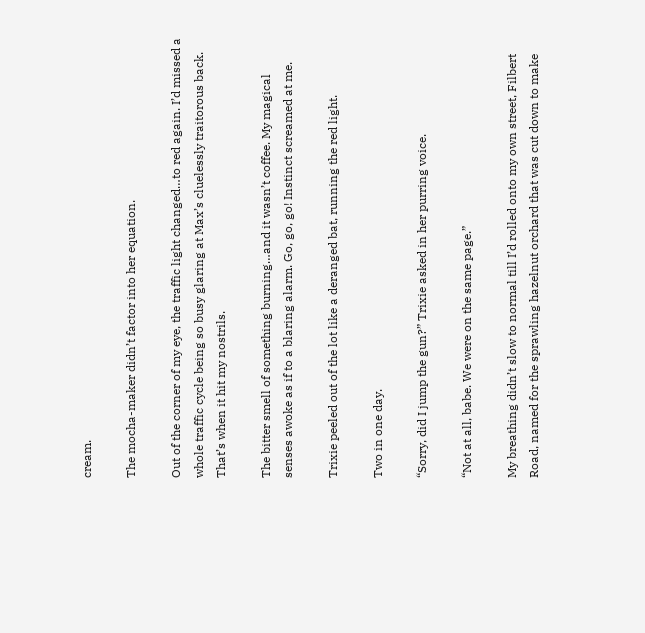cream.

The mocha-maker didn’t factor into her equation.

Out of the corner of my eye, the traffic light changed…to red again. I’d missed a whole traffic cycle being so busy glaring at Max’s cluelessly traitorous back. That’s when it hit my nostrils.

The bitter smell of something burning…and it wasn’t coffee. My magical senses awoke as if to a blaring alarm. Go, go, go! Instinct screamed at me.

Trixie peeled out of the lot like a deranged bat, running the red light.

Two in one day.

“Sorry, did I jump the gun?” Trixie asked in her purring voice.

“Not at all, babe. We were on the same page.”

My breathing didn’t slow to normal till I’d rolled onto my own street, Filbert Road, named for the sprawling hazelnut orchard that was cut down to make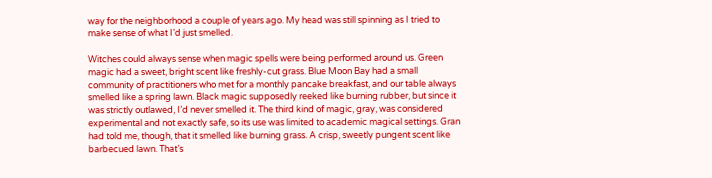way for the neighborhood a couple of years ago. My head was still spinning as I tried to make sense of what I’d just smelled.

Witches could always sense when magic spells were being performed around us. Green magic had a sweet, bright scent like freshly-cut grass. Blue Moon Bay had a small community of practitioners who met for a monthly pancake breakfast, and our table always smelled like a spring lawn. Black magic supposedly reeked like burning rubber, but since it was strictly outlawed, I’d never smelled it. The third kind of magic, gray, was considered experimental and not exactly safe, so its use was limited to academic magical settings. Gran had told me, though, that it smelled like burning grass. A crisp, sweetly pungent scent like barbecued lawn. That’s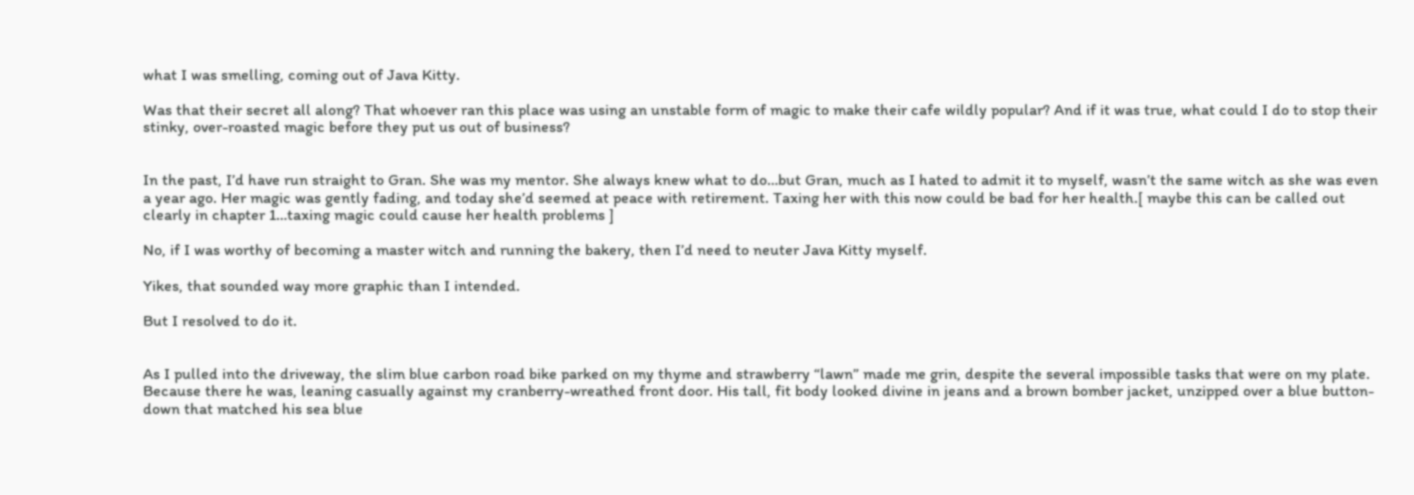what I was smelling, coming out of Java Kitty.

Was that their secret all along? That whoever ran this place was using an unstable form of magic to make their cafe wildly popular? And if it was true, what could I do to stop their stinky, over-roasted magic before they put us out of business?


In the past, I’d have run straight to Gran. She was my mentor. She always knew what to do…but Gran, much as I hated to admit it to myself, wasn’t the same witch as she was even a year ago. Her magic was gently fading, and today she’d seemed at peace with retirement. Taxing her with this now could be bad for her health.[ maybe this can be called out clearly in chapter 1…taxing magic could cause her health problems ]

No, if I was worthy of becoming a master witch and running the bakery, then I’d need to neuter Java Kitty myself.

Yikes, that sounded way more graphic than I intended.

But I resolved to do it.


As I pulled into the driveway, the slim blue carbon road bike parked on my thyme and strawberry “lawn” made me grin, despite the several impossible tasks that were on my plate. Because there he was, leaning casually against my cranberry-wreathed front door. His tall, fit body looked divine in jeans and a brown bomber jacket, unzipped over a blue button-down that matched his sea blue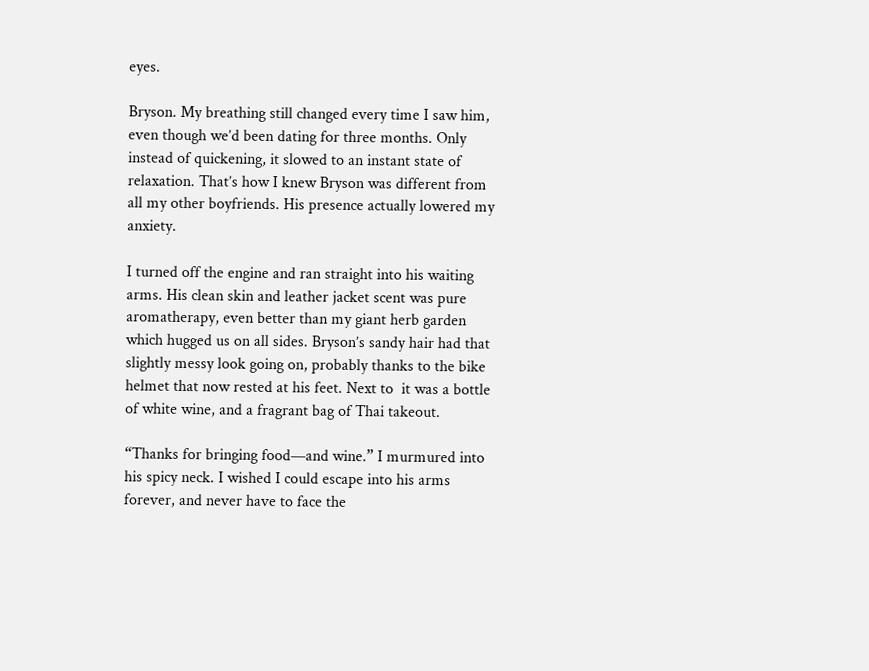eyes.

Bryson. My breathing still changed every time I saw him, even though we’d been dating for three months. Only instead of quickening, it slowed to an instant state of relaxation. That’s how I knew Bryson was different from all my other boyfriends. His presence actually lowered my anxiety.

I turned off the engine and ran straight into his waiting arms. His clean skin and leather jacket scent was pure aromatherapy, even better than my giant herb garden which hugged us on all sides. Bryson’s sandy hair had that slightly messy look going on, probably thanks to the bike helmet that now rested at his feet. Next to  it was a bottle of white wine, and a fragrant bag of Thai takeout.

“Thanks for bringing food—and wine.” I murmured into his spicy neck. I wished I could escape into his arms forever, and never have to face the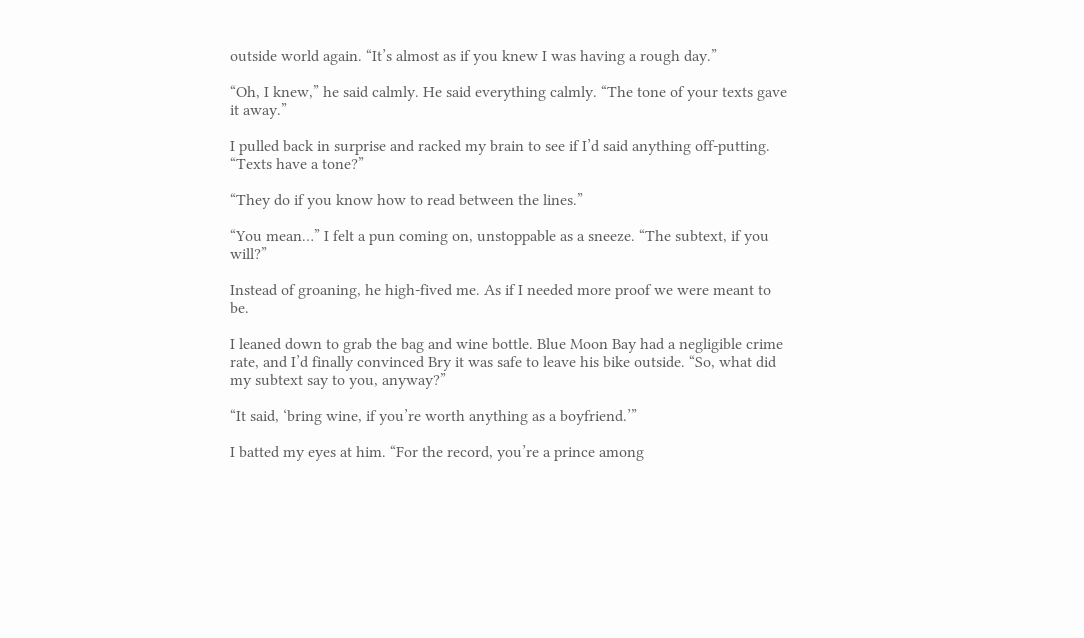outside world again. “It’s almost as if you knew I was having a rough day.”

“Oh, I knew,” he said calmly. He said everything calmly. “The tone of your texts gave it away.”

I pulled back in surprise and racked my brain to see if I’d said anything off-putting. “Texts have a tone?”

“They do if you know how to read between the lines.”

“You mean…” I felt a pun coming on, unstoppable as a sneeze. “The subtext, if you will?”

Instead of groaning, he high-fived me. As if I needed more proof we were meant to be.

I leaned down to grab the bag and wine bottle. Blue Moon Bay had a negligible crime rate, and I’d finally convinced Bry it was safe to leave his bike outside. “So, what did my subtext say to you, anyway?”

“It said, ‘bring wine, if you’re worth anything as a boyfriend.’”

I batted my eyes at him. “For the record, you’re a prince among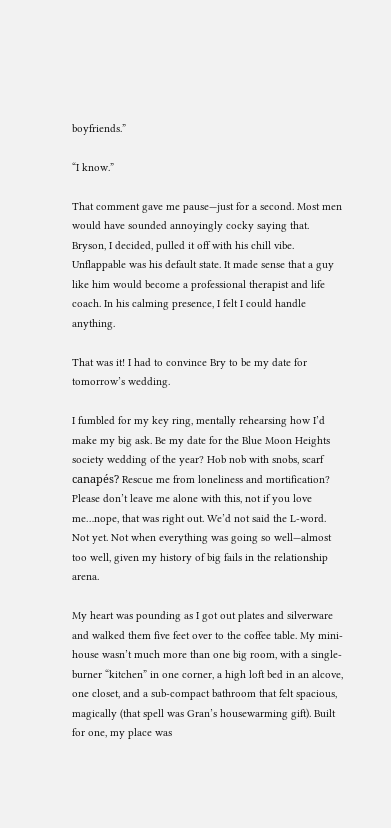boyfriends.”

“I know.”

That comment gave me pause—just for a second. Most men would have sounded annoyingly cocky saying that. Bryson, I decided, pulled it off with his chill vibe. Unflappable was his default state. It made sense that a guy like him would become a professional therapist and life coach. In his calming presence, I felt I could handle anything.

That was it! I had to convince Bry to be my date for tomorrow’s wedding.

I fumbled for my key ring, mentally rehearsing how I’d make my big ask. Be my date for the Blue Moon Heights society wedding of the year? Hob nob with snobs, scarf canapés? Rescue me from loneliness and mortification? Please don’t leave me alone with this, not if you love me…nope, that was right out. We’d not said the L-word. Not yet. Not when everything was going so well—almost too well, given my history of big fails in the relationship arena.

My heart was pounding as I got out plates and silverware and walked them five feet over to the coffee table. My mini-house wasn’t much more than one big room, with a single-burner “kitchen” in one corner, a high loft bed in an alcove, one closet, and a sub-compact bathroom that felt spacious, magically (that spell was Gran’s housewarming gift). Built for one, my place was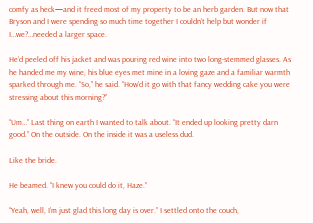comfy as heck—and it freed most of my property to be an herb garden. But now that Bryson and I were spending so much time together I couldn’t help but wonder if I…we?…needed a larger space.

He’d peeled off his jacket and was pouring red wine into two long-stemmed glasses. As he handed me my wine, his blue eyes met mine in a loving gaze and a familiar warmth sparked through me. “So,” he said. “How’d it go with that fancy wedding cake you were stressing about this morning?”

“Um…” Last thing on earth I wanted to talk about. “It ended up looking pretty darn good.” On the outside. On the inside it was a useless dud.

Like the bride.

He beamed. “I knew you could do it, Haze.”

“Yeah, well, I’m just glad this long day is over.” I settled onto the couch,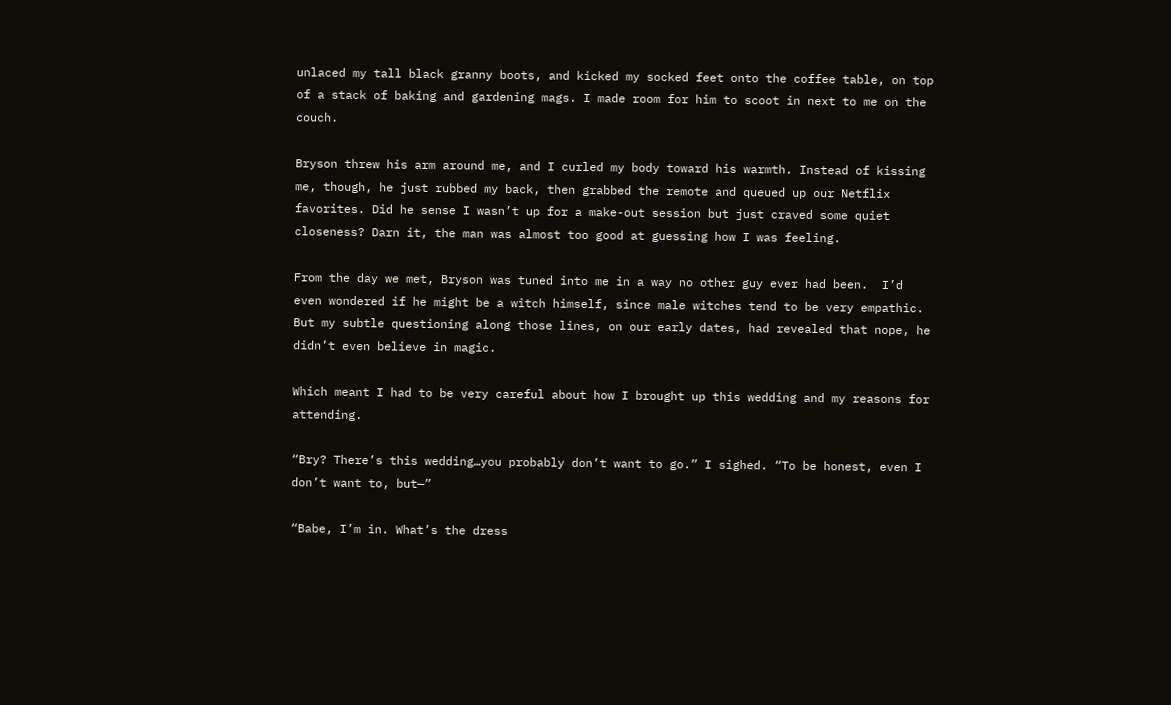unlaced my tall black granny boots, and kicked my socked feet onto the coffee table, on top of a stack of baking and gardening mags. I made room for him to scoot in next to me on the couch.

Bryson threw his arm around me, and I curled my body toward his warmth. Instead of kissing me, though, he just rubbed my back, then grabbed the remote and queued up our Netflix favorites. Did he sense I wasn’t up for a make-out session but just craved some quiet closeness? Darn it, the man was almost too good at guessing how I was feeling.

From the day we met, Bryson was tuned into me in a way no other guy ever had been.  I’d even wondered if he might be a witch himself, since male witches tend to be very empathic. But my subtle questioning along those lines, on our early dates, had revealed that nope, he didn’t even believe in magic.

Which meant I had to be very careful about how I brought up this wedding and my reasons for attending.

“Bry? There’s this wedding…you probably don’t want to go.” I sighed. “To be honest, even I don’t want to, but—”

“Babe, I’m in. What’s the dress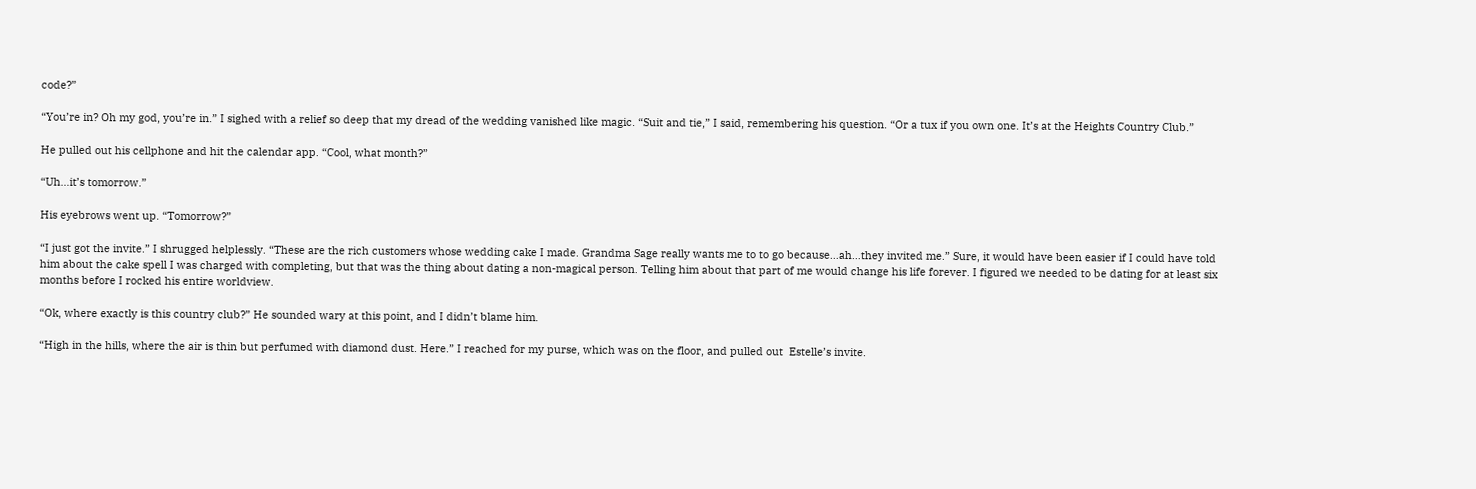code?”

“You’re in? Oh my god, you’re in.” I sighed with a relief so deep that my dread of the wedding vanished like magic. “Suit and tie,” I said, remembering his question. “Or a tux if you own one. It’s at the Heights Country Club.”

He pulled out his cellphone and hit the calendar app. “Cool, what month?”

“Uh…it’s tomorrow.”

His eyebrows went up. “Tomorrow?”

“I just got the invite.” I shrugged helplessly. “These are the rich customers whose wedding cake I made. Grandma Sage really wants me to to go because…ah…they invited me.” Sure, it would have been easier if I could have told him about the cake spell I was charged with completing, but that was the thing about dating a non-magical person. Telling him about that part of me would change his life forever. I figured we needed to be dating for at least six months before I rocked his entire worldview.

“Ok, where exactly is this country club?” He sounded wary at this point, and I didn’t blame him.

“High in the hills, where the air is thin but perfumed with diamond dust. Here.” I reached for my purse, which was on the floor, and pulled out  Estelle’s invite.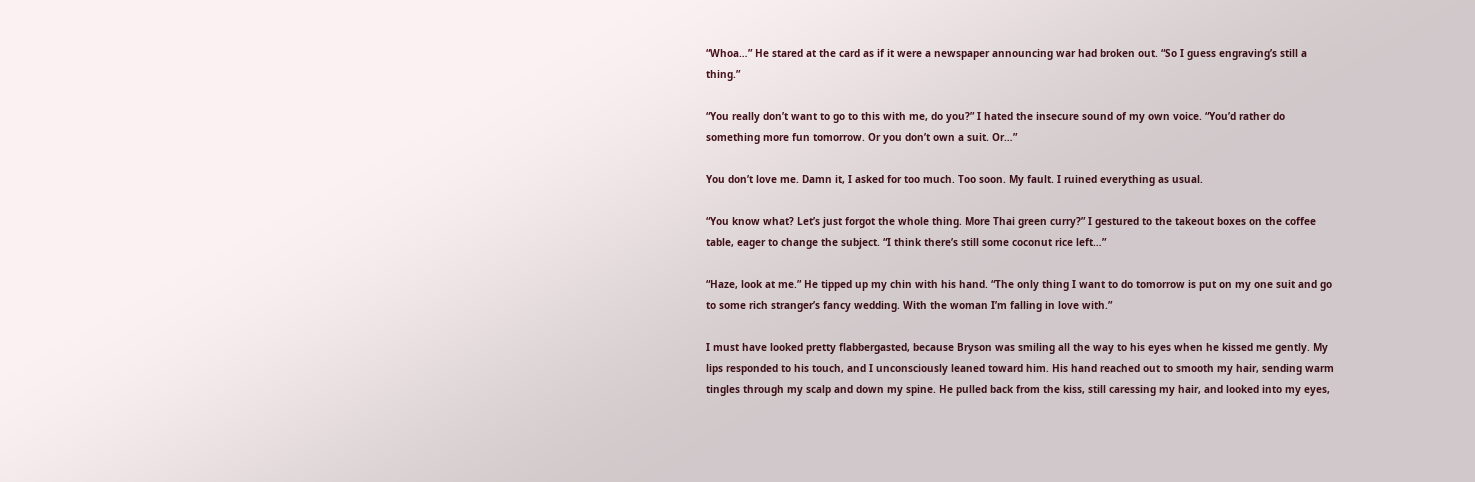“Whoa…” He stared at the card as if it were a newspaper announcing war had broken out. “So I guess engraving’s still a thing.”

“You really don’t want to go to this with me, do you?” I hated the insecure sound of my own voice. “You’d rather do something more fun tomorrow. Or you don’t own a suit. Or…”

You don’t love me. Damn it, I asked for too much. Too soon. My fault. I ruined everything as usual.

“You know what? Let’s just forgot the whole thing. More Thai green curry?” I gestured to the takeout boxes on the coffee table, eager to change the subject. “I think there’s still some coconut rice left…”

“Haze, look at me.” He tipped up my chin with his hand. “The only thing I want to do tomorrow is put on my one suit and go to some rich stranger’s fancy wedding. With the woman I’m falling in love with.”

I must have looked pretty flabbergasted, because Bryson was smiling all the way to his eyes when he kissed me gently. My lips responded to his touch, and I unconsciously leaned toward him. His hand reached out to smooth my hair, sending warm tingles through my scalp and down my spine. He pulled back from the kiss, still caressing my hair, and looked into my eyes,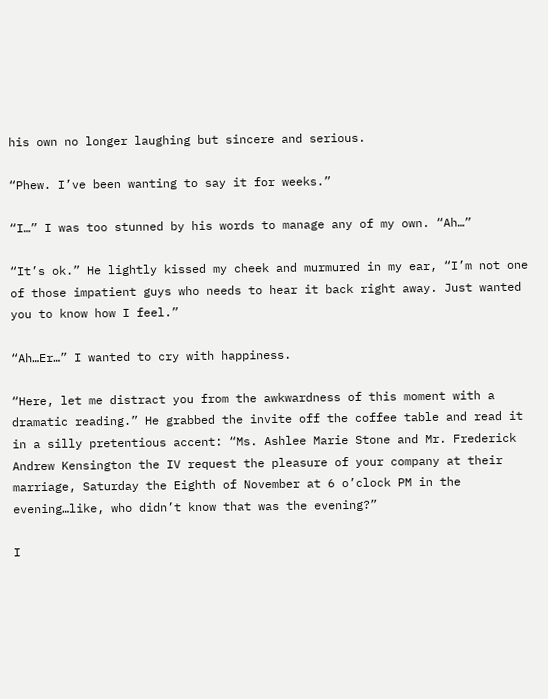his own no longer laughing but sincere and serious.

“Phew. I’ve been wanting to say it for weeks.”

“I…” I was too stunned by his words to manage any of my own. “Ah…”

“It’s ok.” He lightly kissed my cheek and murmured in my ear, “I’m not one of those impatient guys who needs to hear it back right away. Just wanted you to know how I feel.”

“Ah…Er…” I wanted to cry with happiness.

“Here, let me distract you from the awkwardness of this moment with a dramatic reading.” He grabbed the invite off the coffee table and read it in a silly pretentious accent: “Ms. Ashlee Marie Stone and Mr. Frederick Andrew Kensington the IV request the pleasure of your company at their marriage, Saturday the Eighth of November at 6 o’clock PM in the evening…like, who didn’t know that was the evening?”

I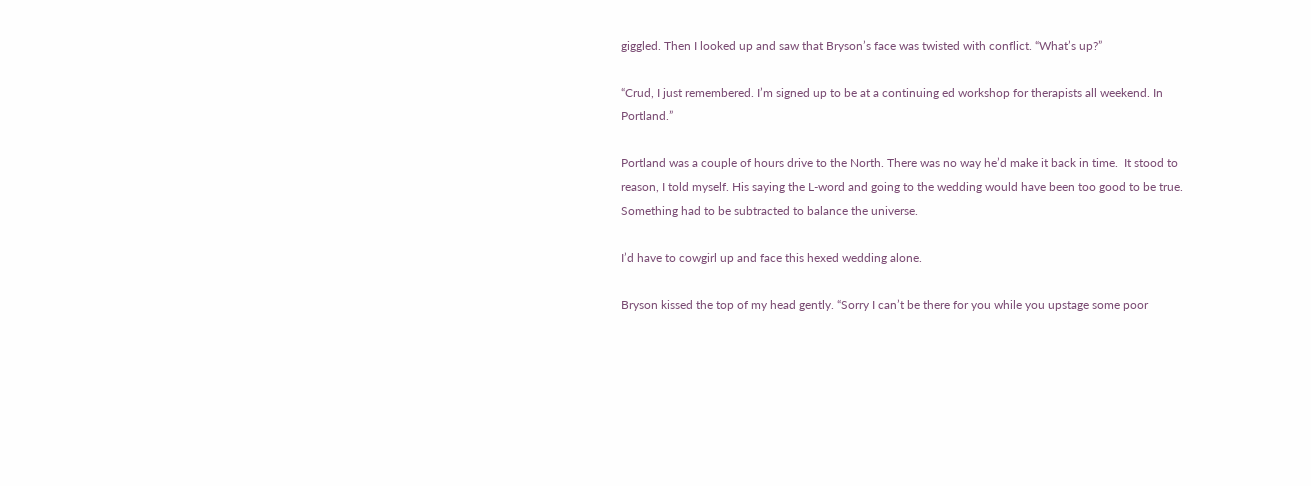giggled. Then I looked up and saw that Bryson’s face was twisted with conflict. “What’s up?”

“Crud, I just remembered. I’m signed up to be at a continuing ed workshop for therapists all weekend. In Portland.”

Portland was a couple of hours drive to the North. There was no way he’d make it back in time.  It stood to reason, I told myself. His saying the L-word and going to the wedding would have been too good to be true. Something had to be subtracted to balance the universe.

I’d have to cowgirl up and face this hexed wedding alone.

Bryson kissed the top of my head gently. “Sorry I can’t be there for you while you upstage some poor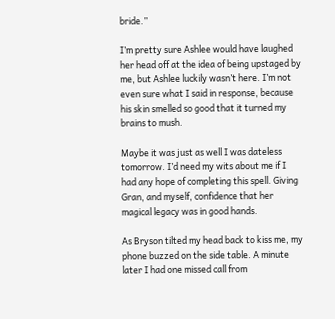bride.”

I’m pretty sure Ashlee would have laughed her head off at the idea of being upstaged by me, but Ashlee luckily wasn’t here. I’m not even sure what I said in response, because his skin smelled so good that it turned my brains to mush.

Maybe it was just as well I was dateless tomorrow. I’d need my wits about me if I had any hope of completing this spell. Giving Gran, and myself, confidence that her magical legacy was in good hands.

As Bryson tilted my head back to kiss me, my phone buzzed on the side table. A minute later I had one missed call from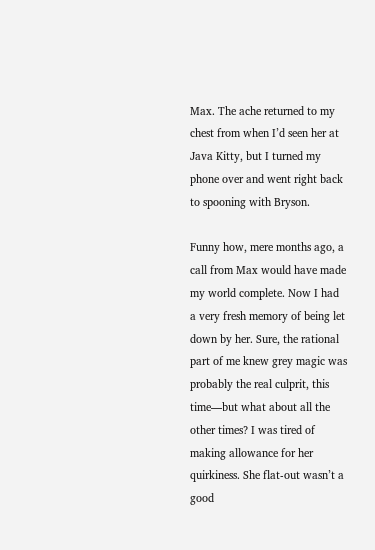Max. The ache returned to my chest from when I’d seen her at Java Kitty, but I turned my phone over and went right back to spooning with Bryson.

Funny how, mere months ago, a call from Max would have made my world complete. Now I had a very fresh memory of being let down by her. Sure, the rational part of me knew grey magic was probably the real culprit, this time—but what about all the other times? I was tired of making allowance for her quirkiness. She flat-out wasn’t a good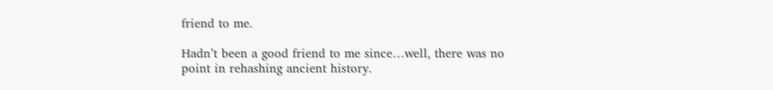friend to me.

Hadn’t been a good friend to me since…well, there was no point in rehashing ancient history.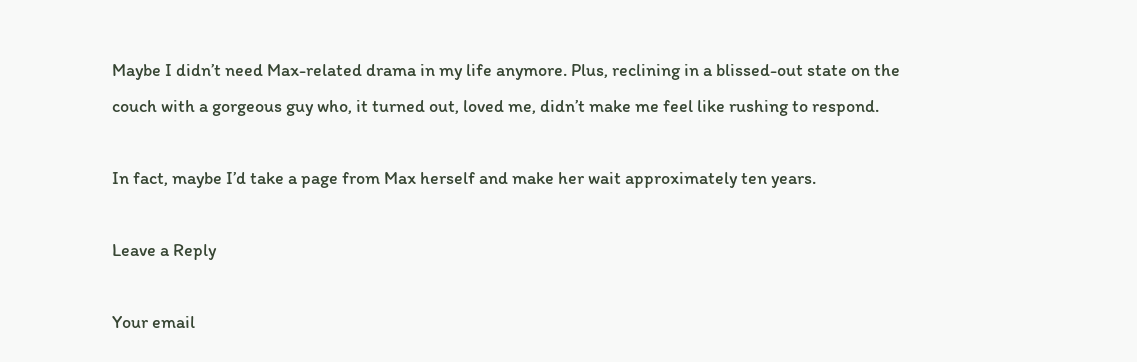Maybe I didn’t need Max-related drama in my life anymore. Plus, reclining in a blissed-out state on the couch with a gorgeous guy who, it turned out, loved me, didn’t make me feel like rushing to respond.

In fact, maybe I’d take a page from Max herself and make her wait approximately ten years.

Leave a Reply

Your email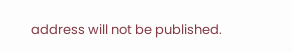address will not be published.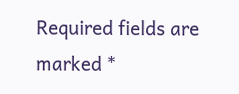Required fields are marked *